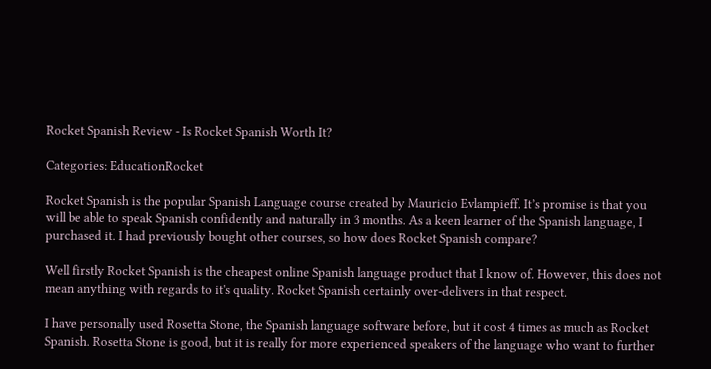Rocket Spanish Review - Is Rocket Spanish Worth It?

Categories: EducationRocket

Rocket Spanish is the popular Spanish Language course created by Mauricio Evlampieff. It’s promise is that you will be able to speak Spanish confidently and naturally in 3 months. As a keen learner of the Spanish language, I purchased it. I had previously bought other courses, so how does Rocket Spanish compare?

Well firstly Rocket Spanish is the cheapest online Spanish language product that I know of. However, this does not mean anything with regards to it's quality. Rocket Spanish certainly over-delivers in that respect.

I have personally used Rosetta Stone, the Spanish language software before, but it cost 4 times as much as Rocket Spanish. Rosetta Stone is good, but it is really for more experienced speakers of the language who want to further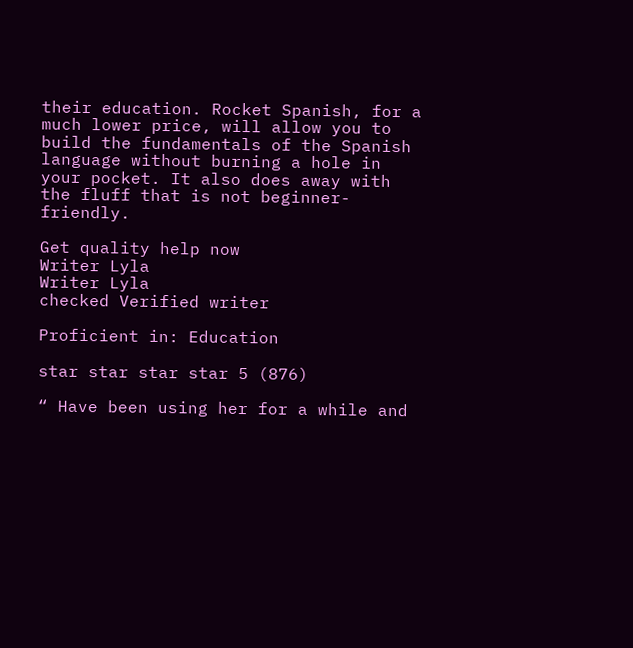their education. Rocket Spanish, for a much lower price, will allow you to build the fundamentals of the Spanish language without burning a hole in your pocket. It also does away with the fluff that is not beginner-friendly.

Get quality help now
Writer Lyla
Writer Lyla
checked Verified writer

Proficient in: Education

star star star star 5 (876)

“ Have been using her for a while and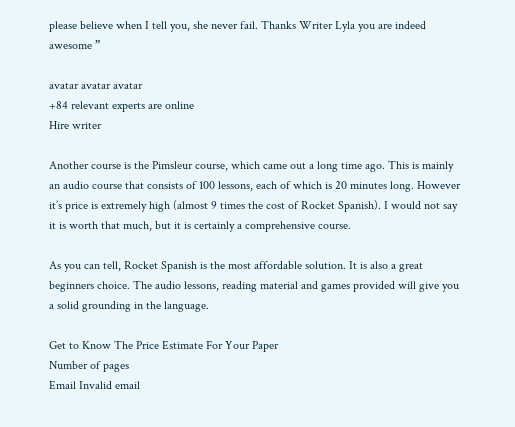please believe when I tell you, she never fail. Thanks Writer Lyla you are indeed awesome ”

avatar avatar avatar
+84 relevant experts are online
Hire writer

Another course is the Pimsleur course, which came out a long time ago. This is mainly an audio course that consists of 100 lessons, each of which is 20 minutes long. However it’s price is extremely high (almost 9 times the cost of Rocket Spanish). I would not say it is worth that much, but it is certainly a comprehensive course.

As you can tell, Rocket Spanish is the most affordable solution. It is also a great beginners choice. The audio lessons, reading material and games provided will give you a solid grounding in the language.

Get to Know The Price Estimate For Your Paper
Number of pages
Email Invalid email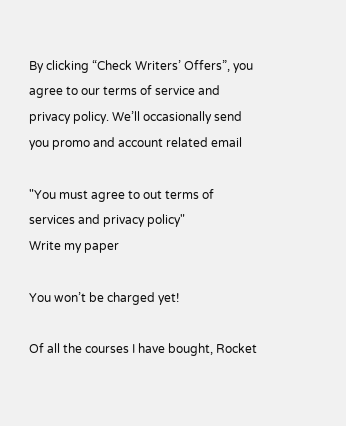By clicking “Check Writers’ Offers”, you agree to our terms of service and privacy policy. We’ll occasionally send you promo and account related email

"You must agree to out terms of services and privacy policy"
Write my paper

You won’t be charged yet!

Of all the courses I have bought, Rocket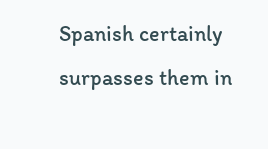Spanish certainly surpasses them in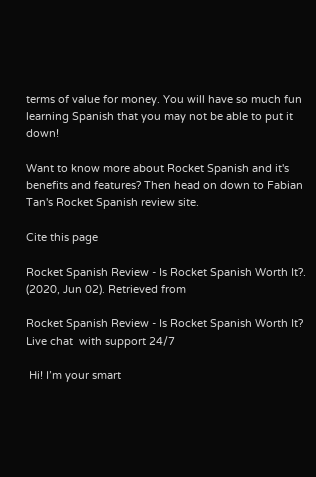terms of value for money. You will have so much fun learning Spanish that you may not be able to put it down!

Want to know more about Rocket Spanish and it's benefits and features? Then head on down to Fabian Tan's Rocket Spanish review site.

Cite this page

Rocket Spanish Review - Is Rocket Spanish Worth It?. (2020, Jun 02). Retrieved from

Rocket Spanish Review - Is Rocket Spanish Worth It?
Live chat  with support 24/7

 Hi! I’m your smart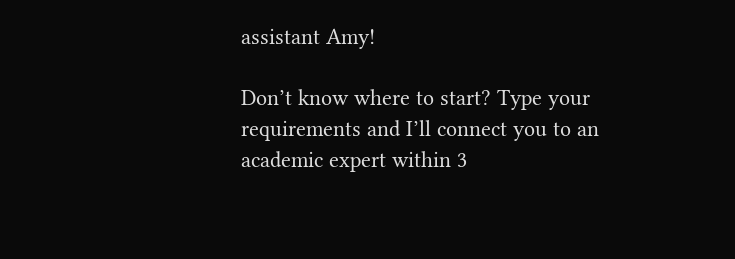assistant Amy!

Don’t know where to start? Type your requirements and I’ll connect you to an academic expert within 3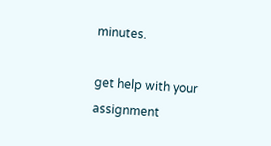minutes.

get help with your assignment